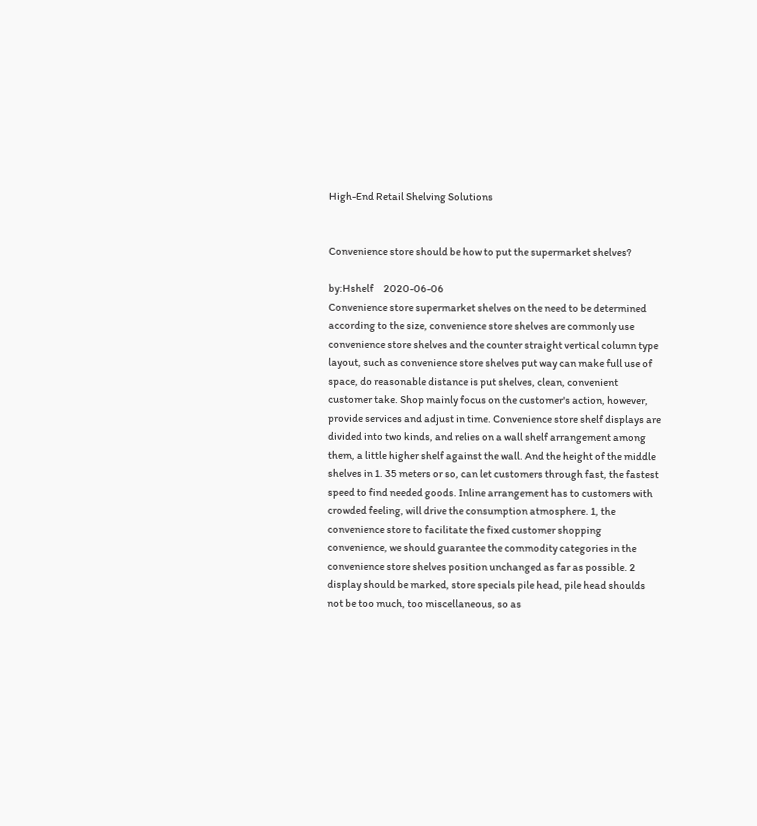High-End Retail Shelving Solutions


Convenience store should be how to put the supermarket shelves?

by:Hshelf     2020-06-06
Convenience store supermarket shelves on the need to be determined according to the size, convenience store shelves are commonly use convenience store shelves and the counter straight vertical column type layout, such as convenience store shelves put way can make full use of space, do reasonable distance is put shelves, clean, convenient customer take. Shop mainly focus on the customer's action, however, provide services and adjust in time. Convenience store shelf displays are divided into two kinds, and relies on a wall shelf arrangement among them, a little higher shelf against the wall. And the height of the middle shelves in 1. 35 meters or so, can let customers through fast, the fastest speed to find needed goods. Inline arrangement has to customers with crowded feeling, will drive the consumption atmosphere. 1, the convenience store to facilitate the fixed customer shopping convenience, we should guarantee the commodity categories in the convenience store shelves position unchanged as far as possible. 2 display should be marked, store specials pile head, pile head shoulds not be too much, too miscellaneous, so as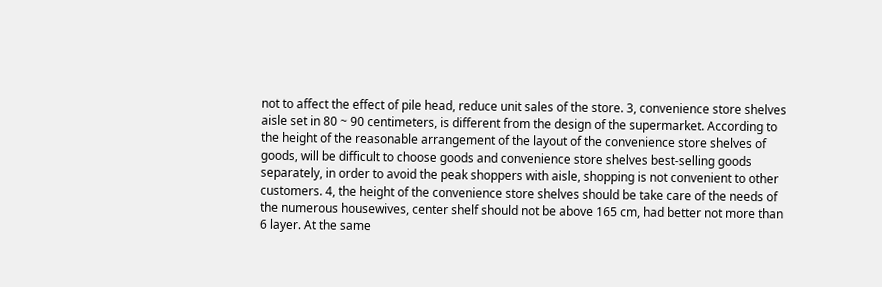not to affect the effect of pile head, reduce unit sales of the store. 3, convenience store shelves aisle set in 80 ~ 90 centimeters, is different from the design of the supermarket. According to the height of the reasonable arrangement of the layout of the convenience store shelves of goods, will be difficult to choose goods and convenience store shelves best-selling goods separately, in order to avoid the peak shoppers with aisle, shopping is not convenient to other customers. 4, the height of the convenience store shelves should be take care of the needs of the numerous housewives, center shelf should not be above 165 cm, had better not more than 6 layer. At the same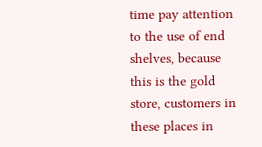time pay attention to the use of end shelves, because this is the gold store, customers in these places in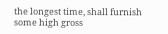the longest time, shall furnish some high gross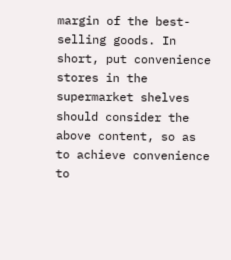margin of the best-selling goods. In short, put convenience stores in the supermarket shelves should consider the above content, so as to achieve convenience to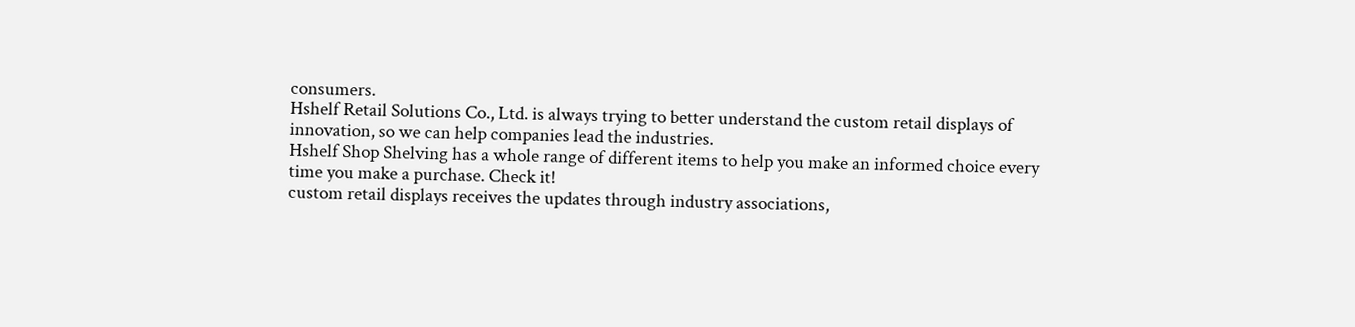consumers.
Hshelf Retail Solutions Co., Ltd. is always trying to better understand the custom retail displays of innovation, so we can help companies lead the industries.
Hshelf Shop Shelving has a whole range of different items to help you make an informed choice every time you make a purchase. Check it!
custom retail displays receives the updates through industry associations,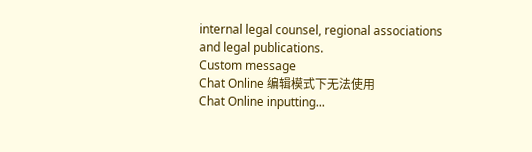internal legal counsel, regional associations and legal publications.
Custom message
Chat Online 编辑模式下无法使用
Chat Online inputting...